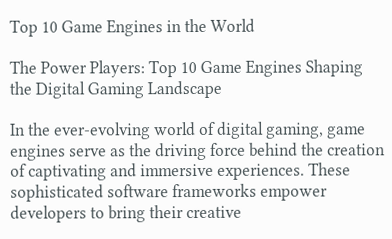Top 10 Game Engines in the World

The Power Players: Top 10 Game Engines Shaping the Digital Gaming Landscape

In the ever-evolving world of digital gaming, game engines serve as the driving force behind the creation of captivating and immersive experiences. These sophisticated software frameworks empower developers to bring their creative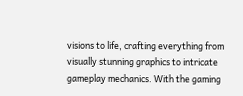visions to life, crafting everything from visually stunning graphics to intricate gameplay mechanics. With the gaming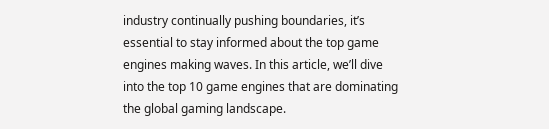industry continually pushing boundaries, it’s essential to stay informed about the top game engines making waves. In this article, we’ll dive into the top 10 game engines that are dominating the global gaming landscape.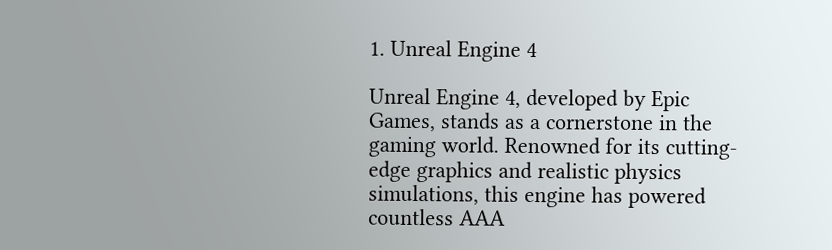1. Unreal Engine 4

Unreal Engine 4, developed by Epic Games, stands as a cornerstone in the gaming world. Renowned for its cutting-edge graphics and realistic physics simulations, this engine has powered countless AAA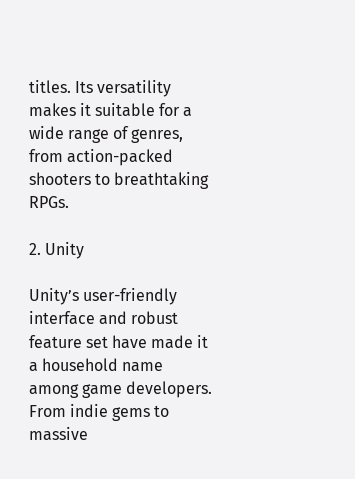titles. Its versatility makes it suitable for a wide range of genres, from action-packed shooters to breathtaking RPGs.

2. Unity

Unity’s user-friendly interface and robust feature set have made it a household name among game developers. From indie gems to massive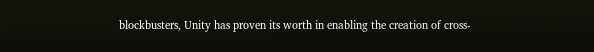blockbusters, Unity has proven its worth in enabling the creation of cross-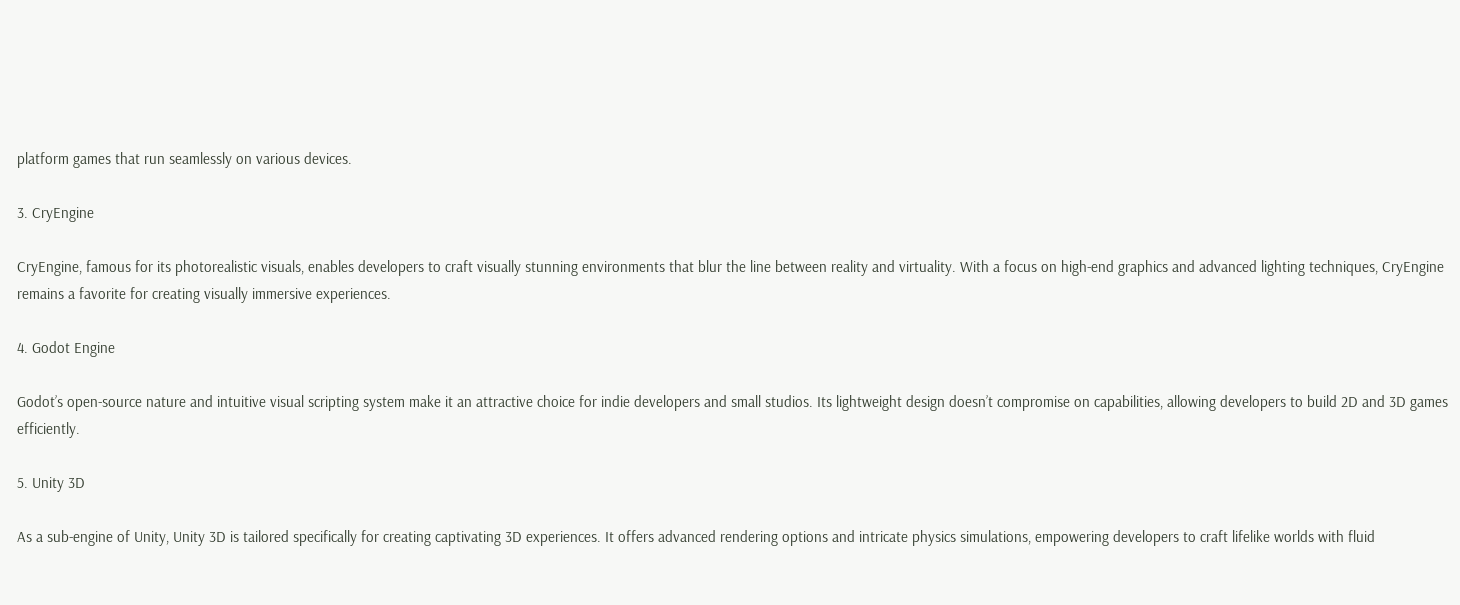platform games that run seamlessly on various devices.

3. CryEngine

CryEngine, famous for its photorealistic visuals, enables developers to craft visually stunning environments that blur the line between reality and virtuality. With a focus on high-end graphics and advanced lighting techniques, CryEngine remains a favorite for creating visually immersive experiences.

4. Godot Engine

Godot’s open-source nature and intuitive visual scripting system make it an attractive choice for indie developers and small studios. Its lightweight design doesn’t compromise on capabilities, allowing developers to build 2D and 3D games efficiently.

5. Unity 3D

As a sub-engine of Unity, Unity 3D is tailored specifically for creating captivating 3D experiences. It offers advanced rendering options and intricate physics simulations, empowering developers to craft lifelike worlds with fluid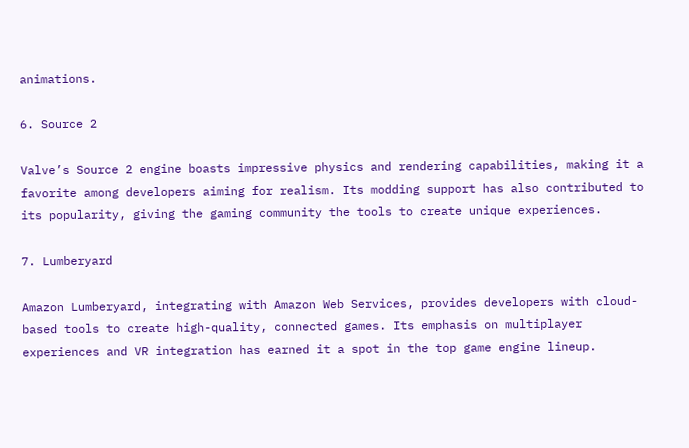animations.

6. Source 2

Valve’s Source 2 engine boasts impressive physics and rendering capabilities, making it a favorite among developers aiming for realism. Its modding support has also contributed to its popularity, giving the gaming community the tools to create unique experiences.

7. Lumberyard

Amazon Lumberyard, integrating with Amazon Web Services, provides developers with cloud-based tools to create high-quality, connected games. Its emphasis on multiplayer experiences and VR integration has earned it a spot in the top game engine lineup.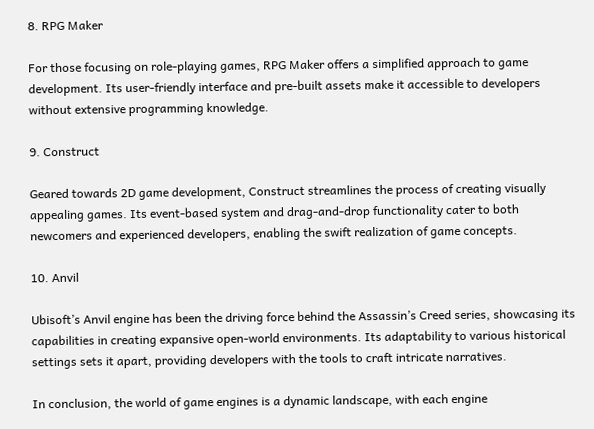8. RPG Maker

For those focusing on role-playing games, RPG Maker offers a simplified approach to game development. Its user-friendly interface and pre-built assets make it accessible to developers without extensive programming knowledge.

9. Construct

Geared towards 2D game development, Construct streamlines the process of creating visually appealing games. Its event-based system and drag-and-drop functionality cater to both newcomers and experienced developers, enabling the swift realization of game concepts.

10. Anvil

Ubisoft’s Anvil engine has been the driving force behind the Assassin’s Creed series, showcasing its capabilities in creating expansive open-world environments. Its adaptability to various historical settings sets it apart, providing developers with the tools to craft intricate narratives.

In conclusion, the world of game engines is a dynamic landscape, with each engine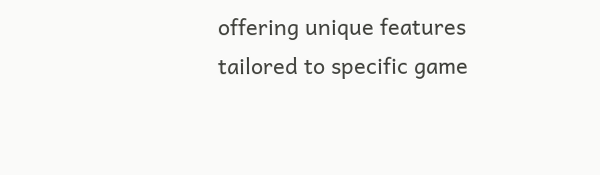offering unique features tailored to specific game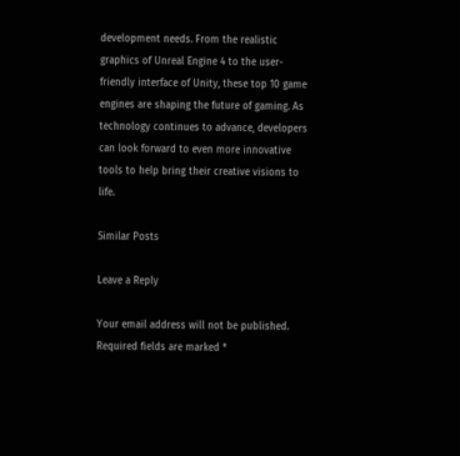development needs. From the realistic graphics of Unreal Engine 4 to the user-friendly interface of Unity, these top 10 game engines are shaping the future of gaming. As technology continues to advance, developers can look forward to even more innovative tools to help bring their creative visions to life.

Similar Posts

Leave a Reply

Your email address will not be published. Required fields are marked *